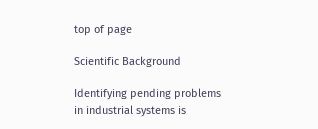top of page

Scientific Background

Identifying pending problems in industrial systems is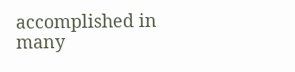accomplished in many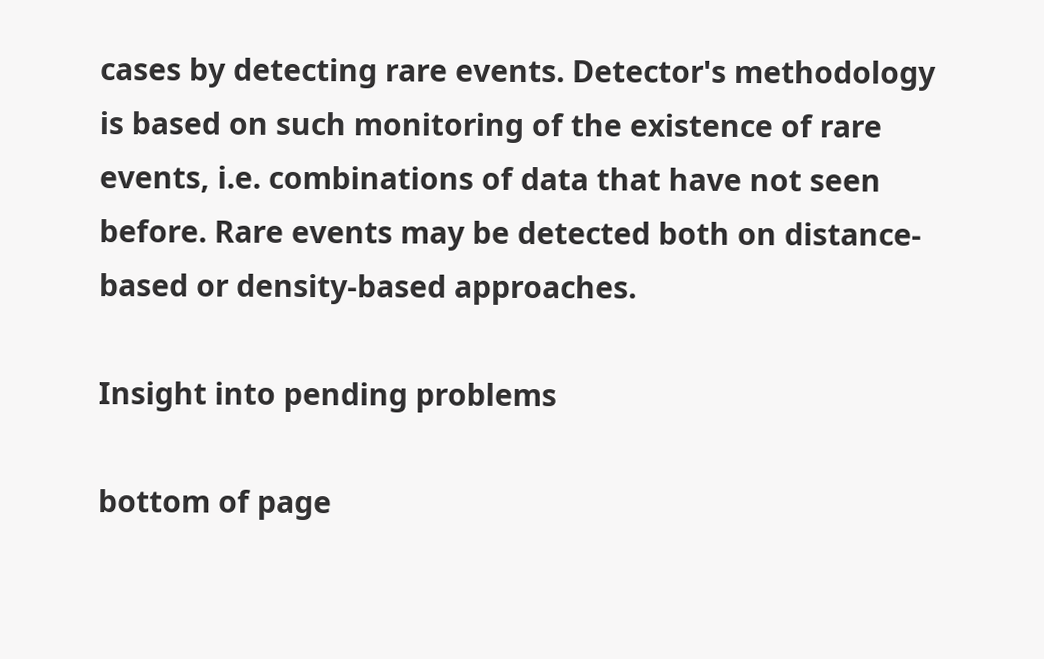cases by detecting rare events. Detector's methodology is based on such monitoring of the existence of rare events, i.e. combinations of data that have not seen before. Rare events may be detected both on distance-based or density-based approaches.

Insight into pending problems

bottom of page